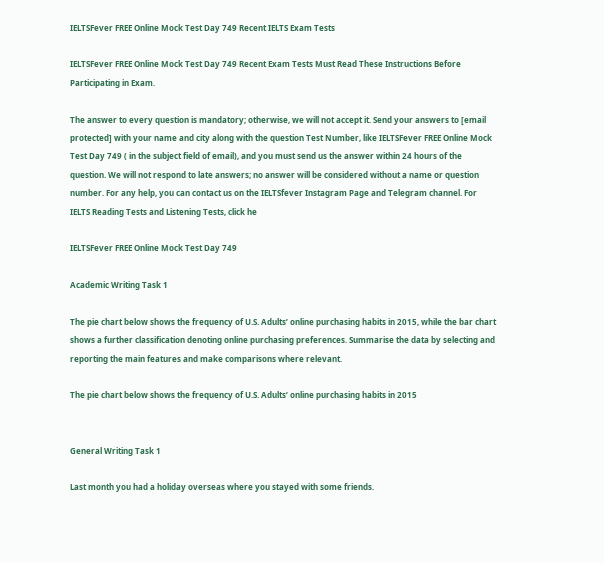IELTSFever FREE Online Mock Test Day 749 Recent IELTS Exam Tests

IELTSFever FREE Online Mock Test Day 749 Recent Exam Tests Must Read These Instructions Before Participating in Exam.

The answer to every question is mandatory; otherwise, we will not accept it. Send your answers to [email protected] with your name and city along with the question Test Number, like IELTSFever FREE Online Mock Test Day 749 ( in the subject field of email), and you must send us the answer within 24 hours of the question. We will not respond to late answers; no answer will be considered without a name or question number. For any help, you can contact us on the IELTSfever Instagram Page and Telegram channel. For IELTS Reading Tests and Listening Tests, click he

IELTSFever FREE Online Mock Test Day 749

Academic Writing Task 1

The pie chart below shows the frequency of U.S. Adults’ online purchasing habits in 2015, while the bar chart shows a further classification denoting online purchasing preferences. Summarise the data by selecting and reporting the main features and make comparisons where relevant.

The pie chart below shows the frequency of U.S. Adults’ online purchasing habits in 2015


General Writing Task 1

Last month you had a holiday overseas where you stayed with some friends.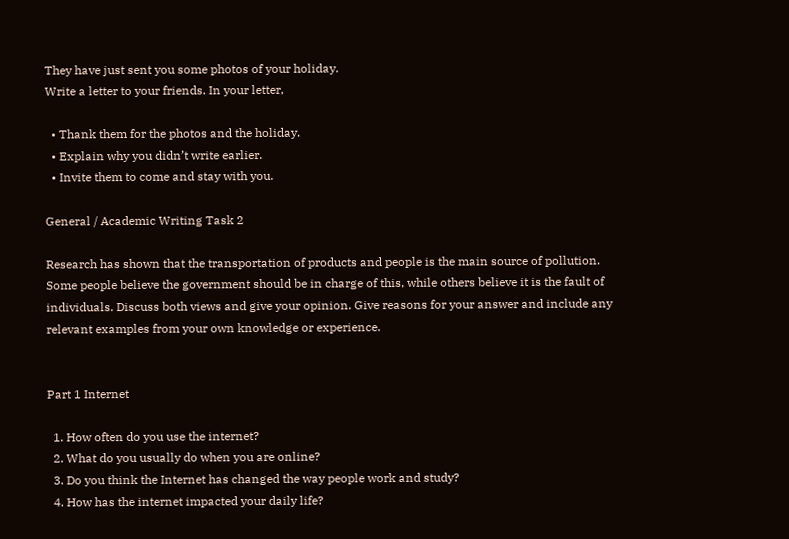They have just sent you some photos of your holiday.
Write a letter to your friends. In your letter,

  • Thank them for the photos and the holiday.
  • Explain why you didn’t write earlier.
  • Invite them to come and stay with you.

General / Academic Writing Task 2

Research has shown that the transportation of products and people is the main source of pollution. Some people believe the government should be in charge of this, while others believe it is the fault of individuals. Discuss both views and give your opinion. Give reasons for your answer and include any relevant examples from your own knowledge or experience.


Part 1 Internet

  1. How often do you use the internet?
  2. What do you usually do when you are online?
  3. Do you think the Internet has changed the way people work and study?
  4. How has the internet impacted your daily life?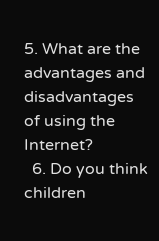5. What are the advantages and disadvantages of using the Internet?
  6. Do you think children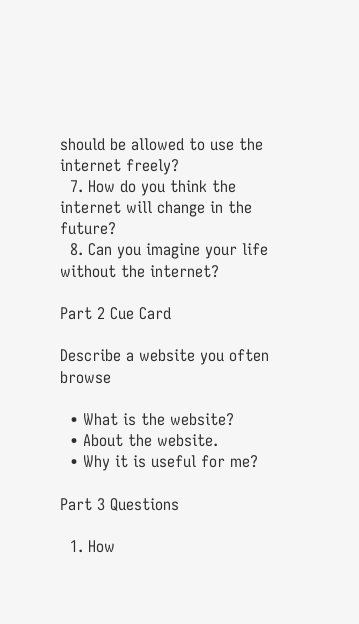should be allowed to use the internet freely?
  7. How do you think the internet will change in the future?
  8. Can you imagine your life without the internet?

Part 2 Cue Card

Describe a website you often browse

  • What is the website?
  • About the website.
  • Why it is useful for me?

Part 3 Questions

  1. How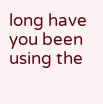long have you been using the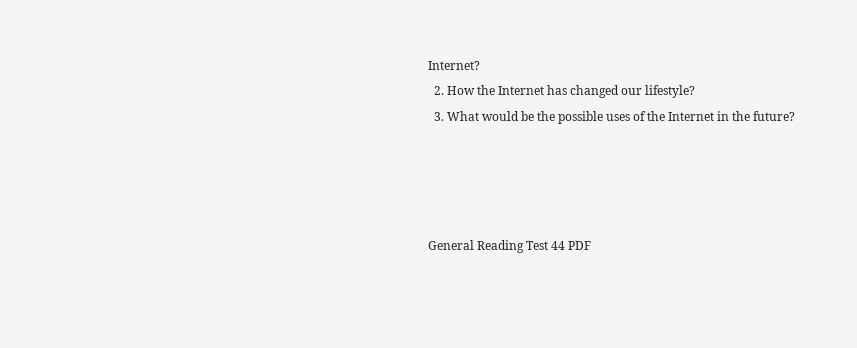Internet?
  2. How the Internet has changed our lifestyle?
  3. What would be the possible uses of the Internet in the future?




General Reading Test 44 PDF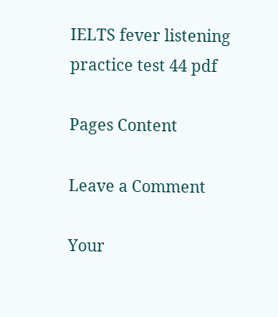IELTS fever listening practice test 44 pdf

Pages Content

Leave a Comment

Your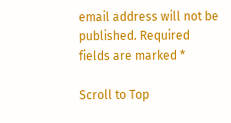email address will not be published. Required fields are marked *

Scroll to Top